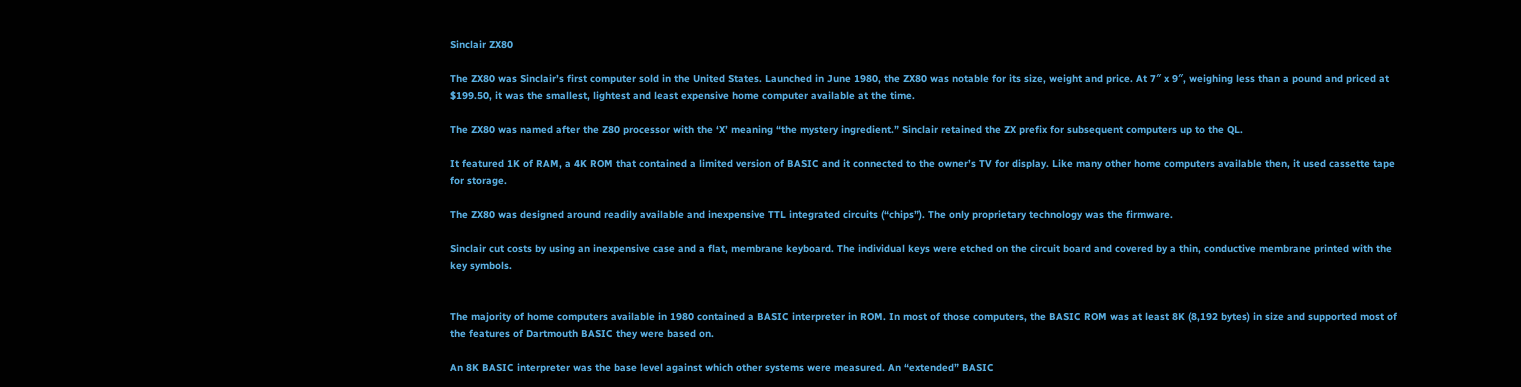Sinclair ZX80

The ZX80 was Sinclair’s first computer sold in the United States. Launched in June 1980, the ZX80 was notable for its size, weight and price. At 7″ x 9″, weighing less than a pound and priced at $199.50, it was the smallest, lightest and least expensive home computer available at the time.

The ZX80 was named after the Z80 processor with the ‘X’ meaning “the mystery ingredient.” Sinclair retained the ZX prefix for subsequent computers up to the QL.

It featured 1K of RAM, a 4K ROM that contained a limited version of BASIC and it connected to the owner’s TV for display. Like many other home computers available then, it used cassette tape for storage.

The ZX80 was designed around readily available and inexpensive TTL integrated circuits (“chips”). The only proprietary technology was the firmware.

Sinclair cut costs by using an inexpensive case and a flat, membrane keyboard. The individual keys were etched on the circuit board and covered by a thin, conductive membrane printed with the key symbols.


The majority of home computers available in 1980 contained a BASIC interpreter in ROM. In most of those computers, the BASIC ROM was at least 8K (8,192 bytes) in size and supported most of the features of Dartmouth BASIC they were based on.

An 8K BASIC interpreter was the base level against which other systems were measured. An “extended” BASIC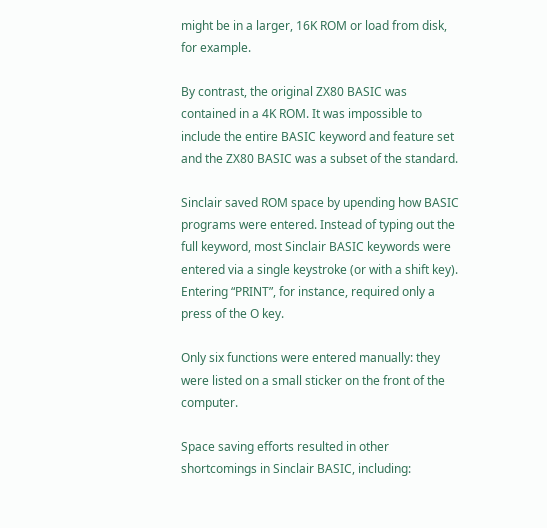might be in a larger, 16K ROM or load from disk, for example.

By contrast, the original ZX80 BASIC was contained in a 4K ROM. It was impossible to include the entire BASIC keyword and feature set and the ZX80 BASIC was a subset of the standard.

Sinclair saved ROM space by upending how BASIC programs were entered. Instead of typing out the full keyword, most Sinclair BASIC keywords were entered via a single keystroke (or with a shift key). Entering “PRINT”, for instance, required only a press of the O key.

Only six functions were entered manually: they were listed on a small sticker on the front of the computer.

Space saving efforts resulted in other shortcomings in Sinclair BASIC, including: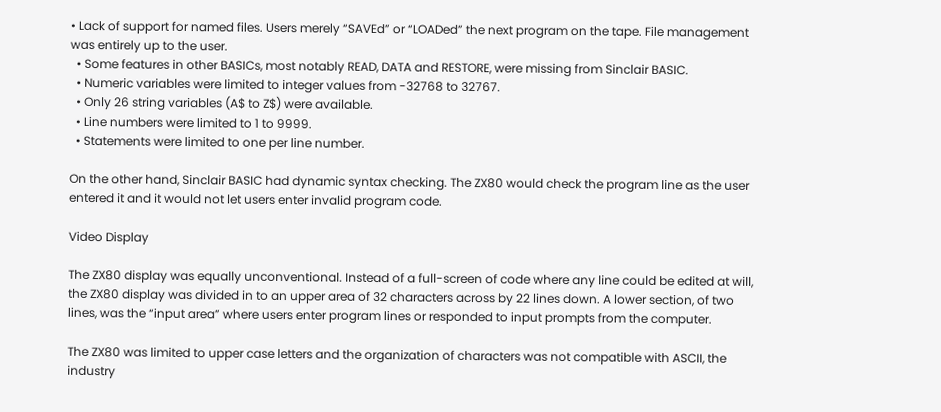• Lack of support for named files. Users merely “SAVEd” or “LOADed” the next program on the tape. File management was entirely up to the user.
  • Some features in other BASICs, most notably READ, DATA and RESTORE, were missing from Sinclair BASIC.
  • Numeric variables were limited to integer values from -32768 to 32767.
  • Only 26 string variables (A$ to Z$) were available.
  • Line numbers were limited to 1 to 9999.
  • Statements were limited to one per line number.

On the other hand, Sinclair BASIC had dynamic syntax checking. The ZX80 would check the program line as the user entered it and it would not let users enter invalid program code.

Video Display

The ZX80 display was equally unconventional. Instead of a full-screen of code where any line could be edited at will, the ZX80 display was divided in to an upper area of 32 characters across by 22 lines down. A lower section, of two lines, was the “input area” where users enter program lines or responded to input prompts from the computer.

The ZX80 was limited to upper case letters and the organization of characters was not compatible with ASCII, the industry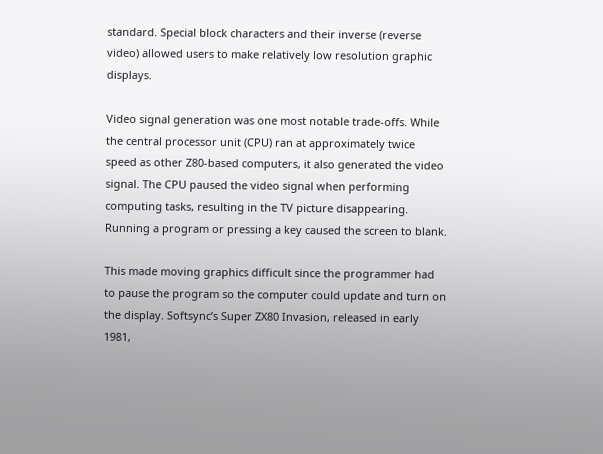standard. Special block characters and their inverse (reverse video) allowed users to make relatively low resolution graphic displays.

Video signal generation was one most notable trade-offs. While the central processor unit (CPU) ran at approximately twice speed as other Z80-based computers, it also generated the video signal. The CPU paused the video signal when performing computing tasks, resulting in the TV picture disappearing. Running a program or pressing a key caused the screen to blank.

This made moving graphics difficult since the programmer had to pause the program so the computer could update and turn on the display. Softsync’s Super ZX80 Invasion, released in early 1981,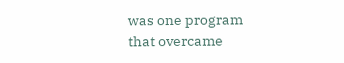was one program that overcame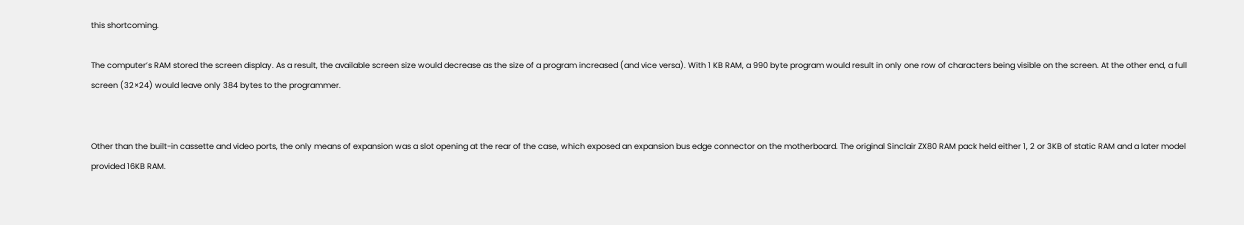this shortcoming.

The computer’s RAM stored the screen display. As a result, the available screen size would decrease as the size of a program increased (and vice versa). With 1 KB RAM, a 990 byte program would result in only one row of characters being visible on the screen. At the other end, a full screen (32×24) would leave only 384 bytes to the programmer.


Other than the built-in cassette and video ports, the only means of expansion was a slot opening at the rear of the case, which exposed an expansion bus edge connector on the motherboard. The original Sinclair ZX80 RAM pack held either 1, 2 or 3KB of static RAM and a later model provided 16KB RAM.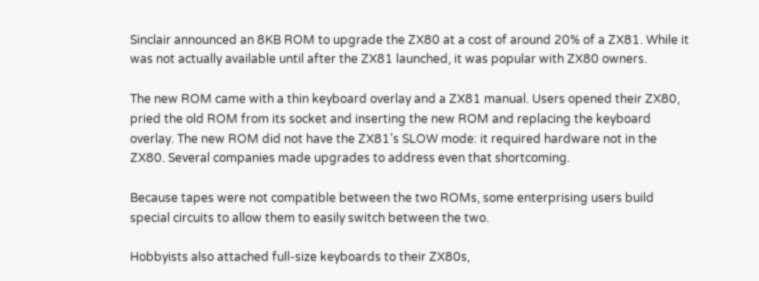Sinclair announced an 8KB ROM to upgrade the ZX80 at a cost of around 20% of a ZX81. While it was not actually available until after the ZX81 launched, it was popular with ZX80 owners.

The new ROM came with a thin keyboard overlay and a ZX81 manual. Users opened their ZX80, pried the old ROM from its socket and inserting the new ROM and replacing the keyboard overlay. The new ROM did not have the ZX81’s SLOW mode: it required hardware not in the ZX80. Several companies made upgrades to address even that shortcoming.

Because tapes were not compatible between the two ROMs, some enterprising users build special circuits to allow them to easily switch between the two.

Hobbyists also attached full-size keyboards to their ZX80s,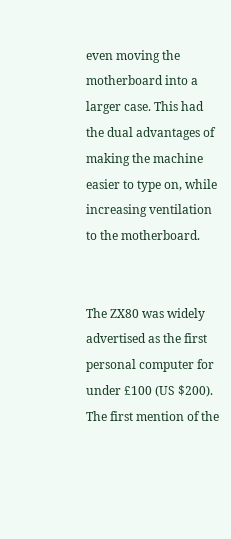even moving the motherboard into a larger case. This had the dual advantages of making the machine easier to type on, while increasing ventilation to the motherboard.


The ZX80 was widely advertised as the first personal computer for under £100 (US $200).
The first mention of the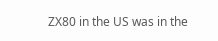ZX80 in the US was in the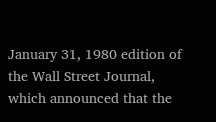January 31, 1980 edition of the Wall Street Journal, which announced that the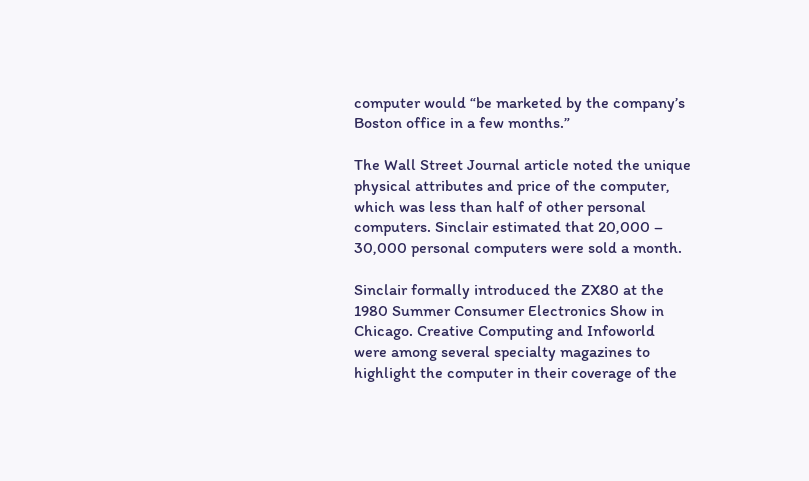computer would “be marketed by the company’s Boston office in a few months.”

The Wall Street Journal article noted the unique physical attributes and price of the computer, which was less than half of other personal computers. Sinclair estimated that 20,000 – 30,000 personal computers were sold a month.

Sinclair formally introduced the ZX80 at the 1980 Summer Consumer Electronics Show in Chicago. Creative Computing and Infoworld were among several specialty magazines to highlight the computer in their coverage of the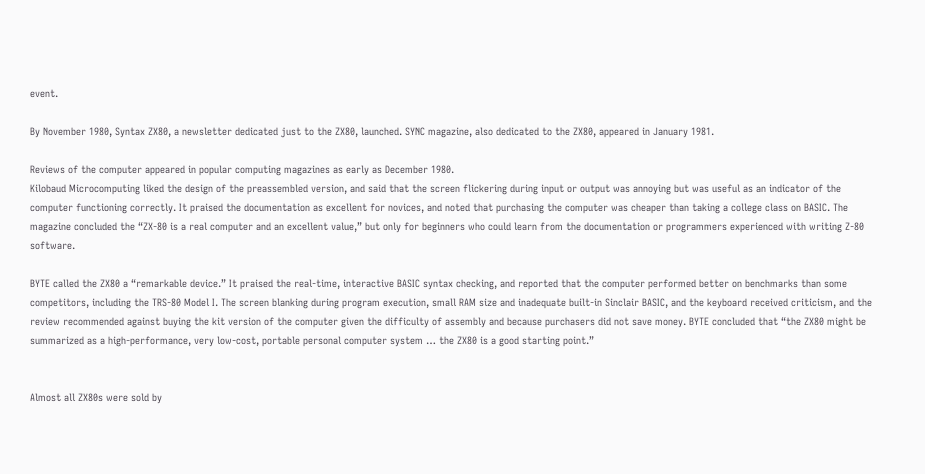event.

By November 1980, Syntax ZX80, a newsletter dedicated just to the ZX80, launched. SYNC magazine, also dedicated to the ZX80, appeared in January 1981.

Reviews of the computer appeared in popular computing magazines as early as December 1980.
Kilobaud Microcomputing liked the design of the preassembled version, and said that the screen flickering during input or output was annoying but was useful as an indicator of the computer functioning correctly. It praised the documentation as excellent for novices, and noted that purchasing the computer was cheaper than taking a college class on BASIC. The magazine concluded the “ZX-80 is a real computer and an excellent value,” but only for beginners who could learn from the documentation or programmers experienced with writing Z-80 software.

BYTE called the ZX80 a “remarkable device.” It praised the real-time, interactive BASIC syntax checking, and reported that the computer performed better on benchmarks than some competitors, including the TRS-80 Model I. The screen blanking during program execution, small RAM size and inadequate built-in Sinclair BASIC, and the keyboard received criticism, and the review recommended against buying the kit version of the computer given the difficulty of assembly and because purchasers did not save money. BYTE concluded that “the ZX80 might be summarized as a high-performance, very low-cost, portable personal computer system … the ZX80 is a good starting point.”


Almost all ZX80s were sold by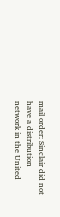mail order: Sinclair did not have a distribution network in the United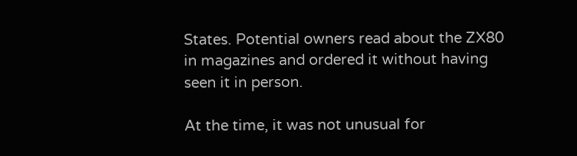States. Potential owners read about the ZX80 in magazines and ordered it without having seen it in person.

At the time, it was not unusual for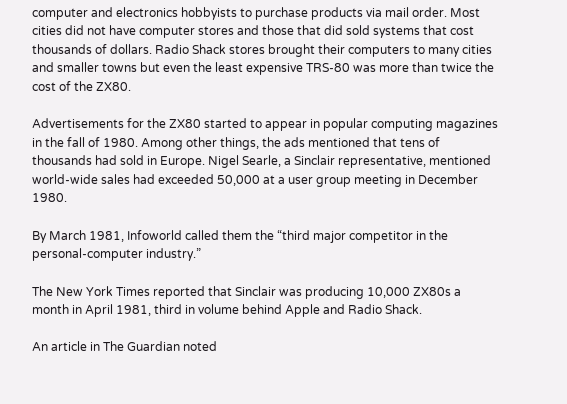computer and electronics hobbyists to purchase products via mail order. Most cities did not have computer stores and those that did sold systems that cost thousands of dollars. Radio Shack stores brought their computers to many cities and smaller towns but even the least expensive TRS-80 was more than twice the cost of the ZX80.

Advertisements for the ZX80 started to appear in popular computing magazines in the fall of 1980. Among other things, the ads mentioned that tens of thousands had sold in Europe. Nigel Searle, a Sinclair representative, mentioned world-wide sales had exceeded 50,000 at a user group meeting in December 1980.

By March 1981, Infoworld called them the “third major competitor in the personal-computer industry.”

The New York Times reported that Sinclair was producing 10,000 ZX80s a month in April 1981, third in volume behind Apple and Radio Shack.

An article in The Guardian noted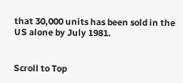that 30,000 units has been sold in the US alone by July 1981.


Scroll to Top